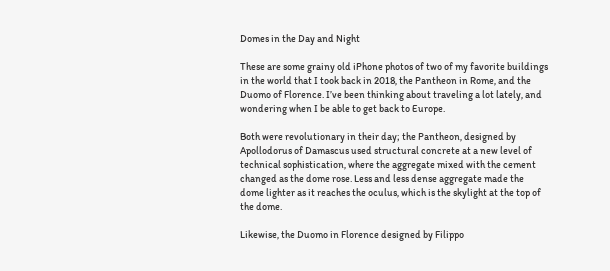Domes in the Day and Night

These are some grainy old iPhone photos of two of my favorite buildings in the world that I took back in 2018, the Pantheon in Rome, and the Duomo of Florence. I’ve been thinking about traveling a lot lately, and wondering when I be able to get back to Europe.

Both were revolutionary in their day; the Pantheon, designed by Apollodorus of Damascus used structural concrete at a new level of technical sophistication, where the aggregate mixed with the cement changed as the dome rose. Less and less dense aggregate made the dome lighter as it reaches the oculus, which is the skylight at the top of the dome.

Likewise, the Duomo in Florence designed by Filippo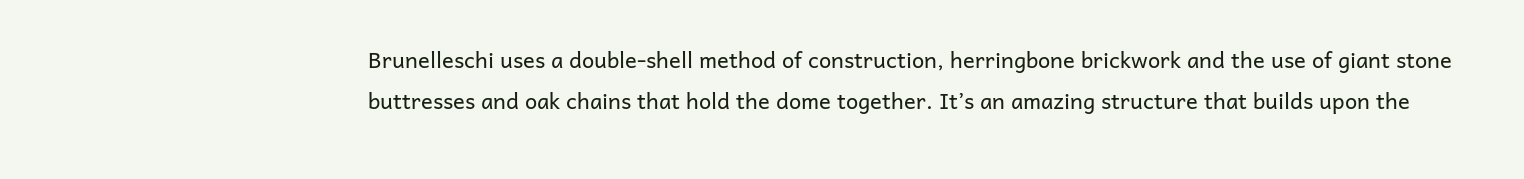Brunelleschi uses a double-shell method of construction, herringbone brickwork and the use of giant stone buttresses and oak chains that hold the dome together. It’s an amazing structure that builds upon the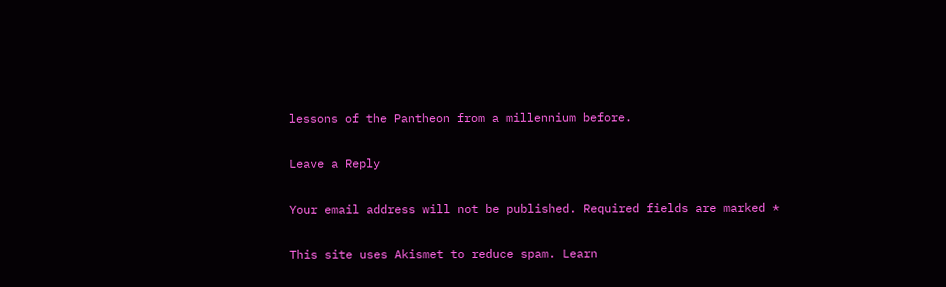lessons of the Pantheon from a millennium before.

Leave a Reply

Your email address will not be published. Required fields are marked *

This site uses Akismet to reduce spam. Learn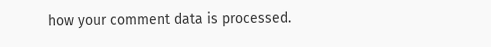how your comment data is processed.